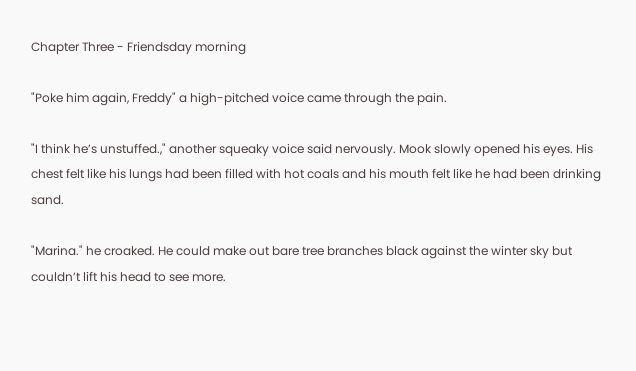Chapter Three - Friendsday morning

"Poke him again, Freddy" a high-pitched voice came through the pain.

"I think he’s unstuffed.," another squeaky voice said nervously. Mook slowly opened his eyes. His chest felt like his lungs had been filled with hot coals and his mouth felt like he had been drinking sand.

"Marina." he croaked. He could make out bare tree branches black against the winter sky but couldn’t lift his head to see more.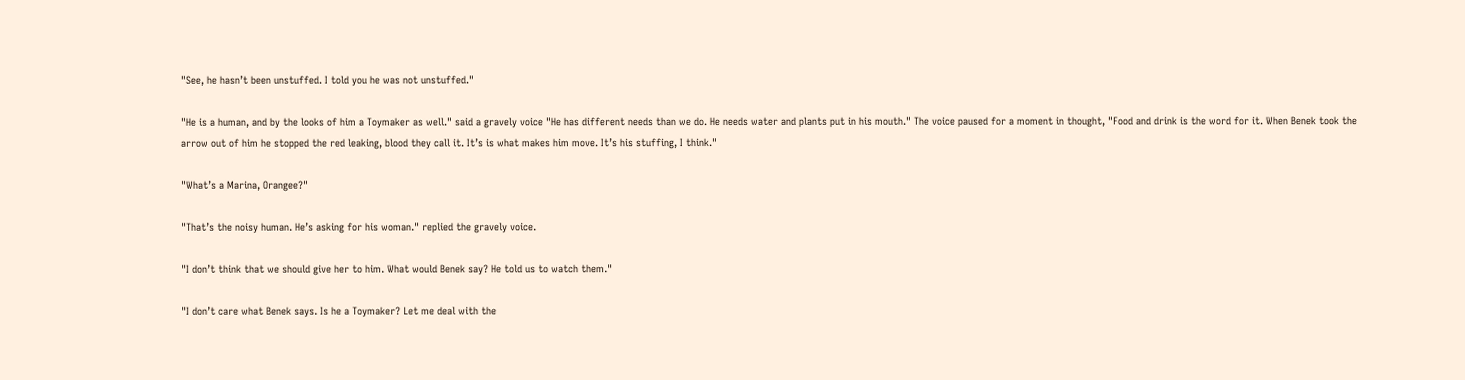"See, he hasn’t been unstuffed. I told you he was not unstuffed."

"He is a human, and by the looks of him a Toymaker as well." said a gravely voice "He has different needs than we do. He needs water and plants put in his mouth." The voice paused for a moment in thought, "Food and drink is the word for it. When Benek took the arrow out of him he stopped the red leaking, blood they call it. It’s is what makes him move. It’s his stuffing, I think."

"What’s a Marina, Orangee?"

"That’s the noisy human. He’s asking for his woman." replied the gravely voice.

"I don’t think that we should give her to him. What would Benek say? He told us to watch them."

"I don’t care what Benek says. Is he a Toymaker? Let me deal with the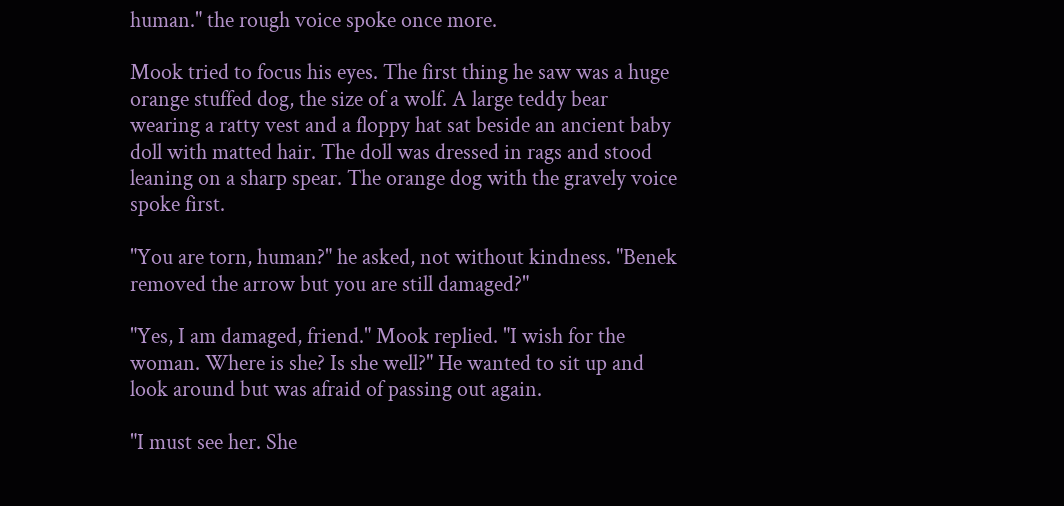human." the rough voice spoke once more.

Mook tried to focus his eyes. The first thing he saw was a huge orange stuffed dog, the size of a wolf. A large teddy bear wearing a ratty vest and a floppy hat sat beside an ancient baby doll with matted hair. The doll was dressed in rags and stood leaning on a sharp spear. The orange dog with the gravely voice spoke first.

"You are torn, human?" he asked, not without kindness. "Benek removed the arrow but you are still damaged?"

"Yes, I am damaged, friend." Mook replied. "I wish for the woman. Where is she? Is she well?" He wanted to sit up and look around but was afraid of passing out again.

"I must see her. She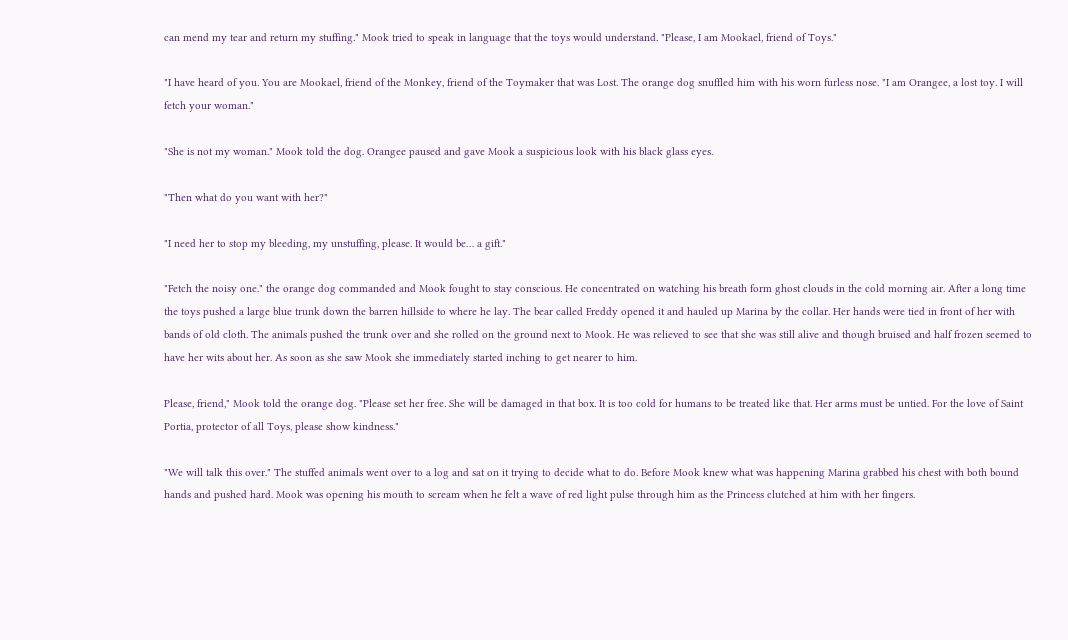can mend my tear and return my stuffing." Mook tried to speak in language that the toys would understand. "Please, I am Mookael, friend of Toys."

"I have heard of you. You are Mookael, friend of the Monkey, friend of the Toymaker that was Lost. The orange dog snuffled him with his worn furless nose. "I am Orangee, a lost toy. I will fetch your woman."

"She is not my woman." Mook told the dog. Orangee paused and gave Mook a suspicious look with his black glass eyes.

"Then what do you want with her?"

"I need her to stop my bleeding, my unstuffing, please. It would be… a gift."

"Fetch the noisy one." the orange dog commanded and Mook fought to stay conscious. He concentrated on watching his breath form ghost clouds in the cold morning air. After a long time the toys pushed a large blue trunk down the barren hillside to where he lay. The bear called Freddy opened it and hauled up Marina by the collar. Her hands were tied in front of her with bands of old cloth. The animals pushed the trunk over and she rolled on the ground next to Mook. He was relieved to see that she was still alive and though bruised and half frozen seemed to have her wits about her. As soon as she saw Mook she immediately started inching to get nearer to him.

Please, friend," Mook told the orange dog. "Please set her free. She will be damaged in that box. It is too cold for humans to be treated like that. Her arms must be untied. For the love of Saint Portia, protector of all Toys, please show kindness."

"We will talk this over." The stuffed animals went over to a log and sat on it trying to decide what to do. Before Mook knew what was happening Marina grabbed his chest with both bound hands and pushed hard. Mook was opening his mouth to scream when he felt a wave of red light pulse through him as the Princess clutched at him with her fingers.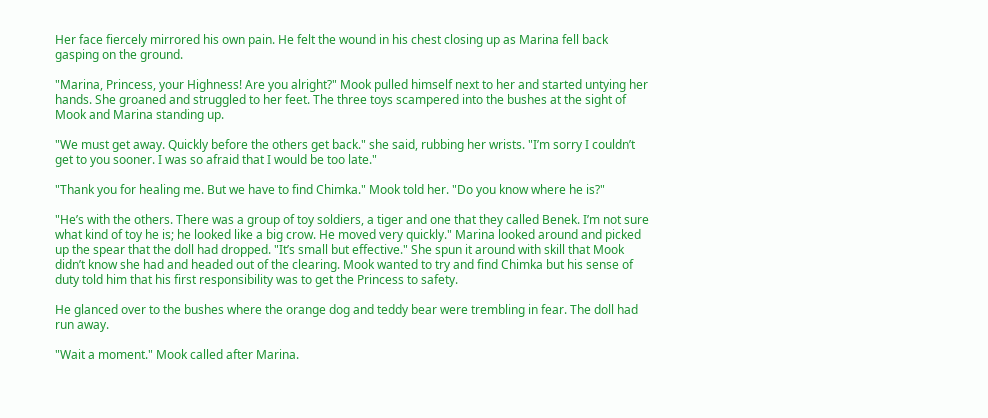Her face fiercely mirrored his own pain. He felt the wound in his chest closing up as Marina fell back gasping on the ground.

"Marina, Princess, your Highness! Are you alright?" Mook pulled himself next to her and started untying her hands. She groaned and struggled to her feet. The three toys scampered into the bushes at the sight of Mook and Marina standing up.

"We must get away. Quickly before the others get back." she said, rubbing her wrists. "I’m sorry I couldn’t get to you sooner. I was so afraid that I would be too late."

"Thank you for healing me. But we have to find Chimka." Mook told her. "Do you know where he is?"

"He’s with the others. There was a group of toy soldiers, a tiger and one that they called Benek. I’m not sure what kind of toy he is; he looked like a big crow. He moved very quickly." Marina looked around and picked up the spear that the doll had dropped. "It’s small but effective." She spun it around with skill that Mook didn’t know she had and headed out of the clearing. Mook wanted to try and find Chimka but his sense of duty told him that his first responsibility was to get the Princess to safety.

He glanced over to the bushes where the orange dog and teddy bear were trembling in fear. The doll had run away.

"Wait a moment." Mook called after Marina.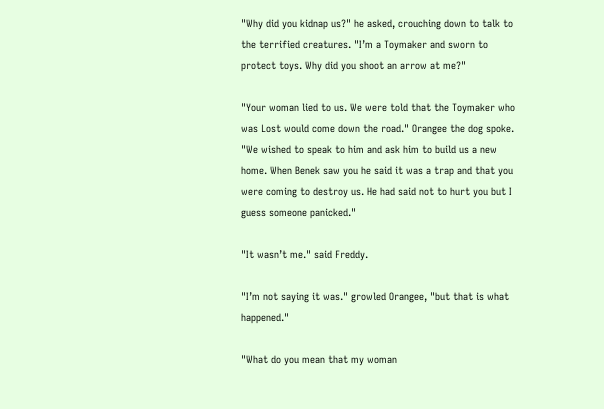"Why did you kidnap us?" he asked, crouching down to talk to the terrified creatures. "I’m a Toymaker and sworn to protect toys. Why did you shoot an arrow at me?"

"Your woman lied to us. We were told that the Toymaker who was Lost would come down the road." Orangee the dog spoke. "We wished to speak to him and ask him to build us a new home. When Benek saw you he said it was a trap and that you were coming to destroy us. He had said not to hurt you but I guess someone panicked."

"It wasn’t me." said Freddy.

"I’m not saying it was." growled Orangee, "but that is what happened."

"What do you mean that my woman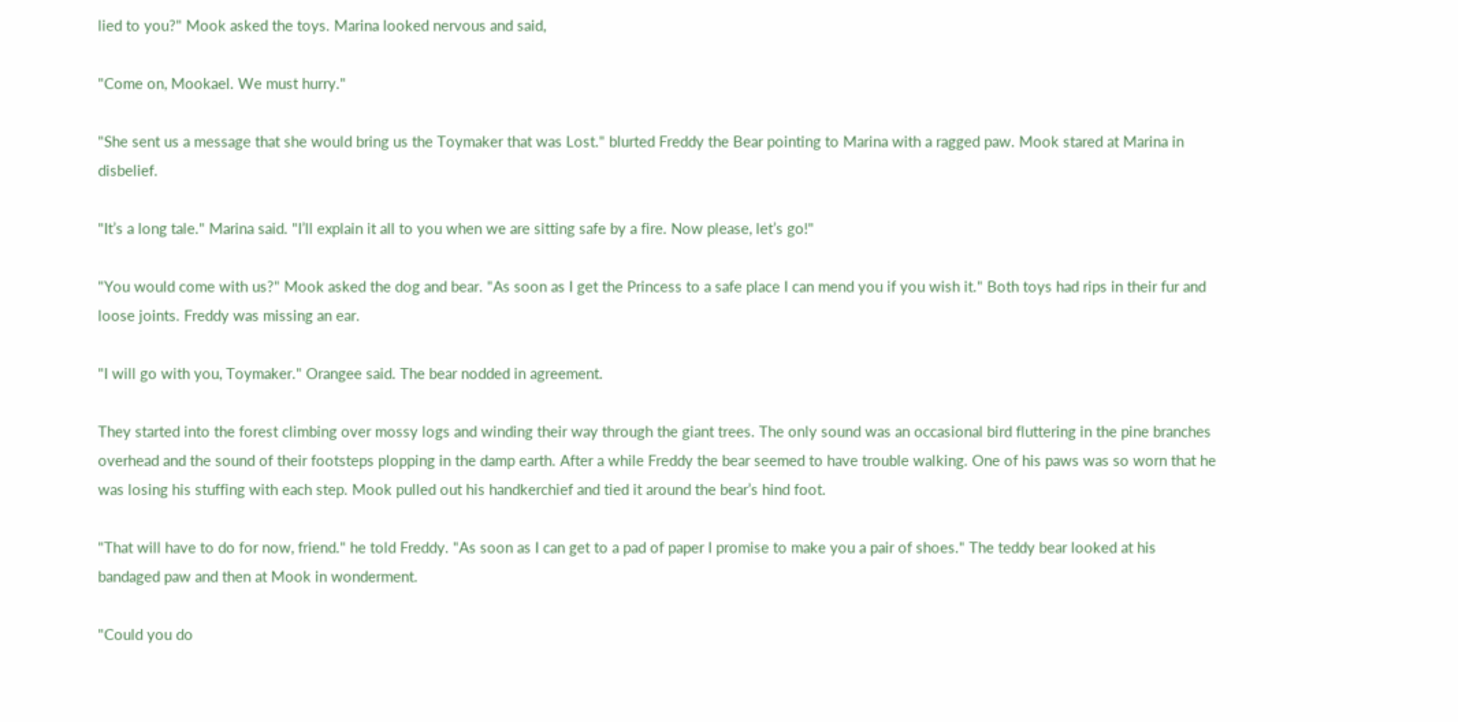lied to you?" Mook asked the toys. Marina looked nervous and said,

"Come on, Mookael. We must hurry."

"She sent us a message that she would bring us the Toymaker that was Lost." blurted Freddy the Bear pointing to Marina with a ragged paw. Mook stared at Marina in disbelief.

"It’s a long tale." Marina said. "I’ll explain it all to you when we are sitting safe by a fire. Now please, let’s go!"

"You would come with us?" Mook asked the dog and bear. "As soon as I get the Princess to a safe place I can mend you if you wish it." Both toys had rips in their fur and loose joints. Freddy was missing an ear.

"I will go with you, Toymaker." Orangee said. The bear nodded in agreement.

They started into the forest climbing over mossy logs and winding their way through the giant trees. The only sound was an occasional bird fluttering in the pine branches overhead and the sound of their footsteps plopping in the damp earth. After a while Freddy the bear seemed to have trouble walking. One of his paws was so worn that he was losing his stuffing with each step. Mook pulled out his handkerchief and tied it around the bear’s hind foot.

"That will have to do for now, friend." he told Freddy. "As soon as I can get to a pad of paper I promise to make you a pair of shoes." The teddy bear looked at his bandaged paw and then at Mook in wonderment.

"Could you do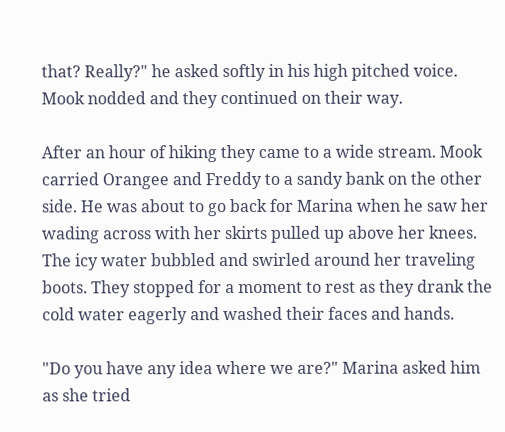that? Really?" he asked softly in his high pitched voice. Mook nodded and they continued on their way.

After an hour of hiking they came to a wide stream. Mook carried Orangee and Freddy to a sandy bank on the other side. He was about to go back for Marina when he saw her wading across with her skirts pulled up above her knees. The icy water bubbled and swirled around her traveling boots. They stopped for a moment to rest as they drank the cold water eagerly and washed their faces and hands.

"Do you have any idea where we are?" Marina asked him as she tried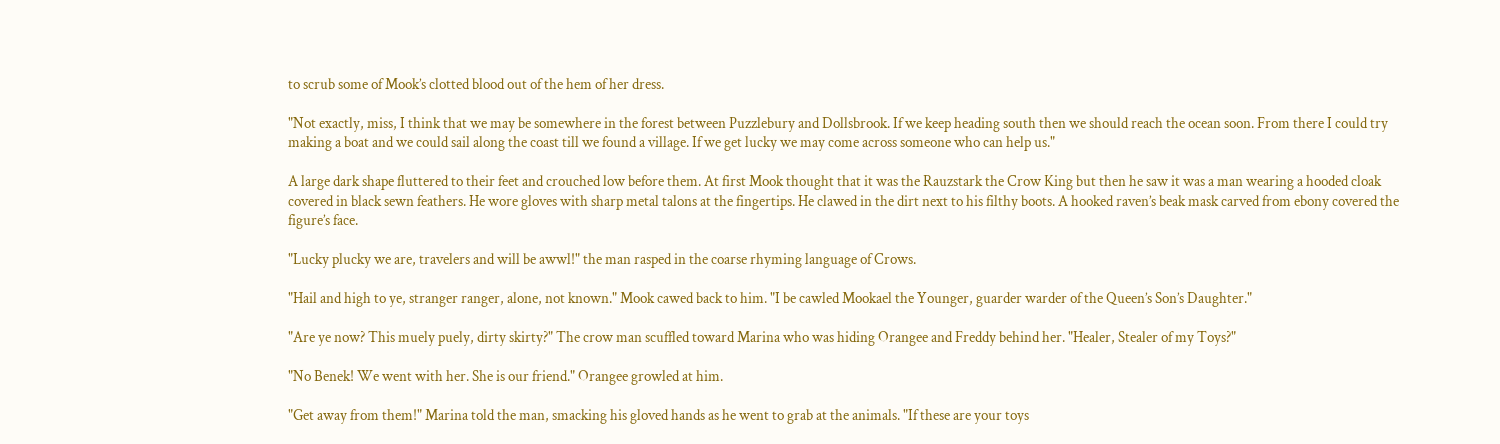to scrub some of Mook’s clotted blood out of the hem of her dress.

"Not exactly, miss, I think that we may be somewhere in the forest between Puzzlebury and Dollsbrook. If we keep heading south then we should reach the ocean soon. From there I could try making a boat and we could sail along the coast till we found a village. If we get lucky we may come across someone who can help us."

A large dark shape fluttered to their feet and crouched low before them. At first Mook thought that it was the Rauzstark the Crow King but then he saw it was a man wearing a hooded cloak covered in black sewn feathers. He wore gloves with sharp metal talons at the fingertips. He clawed in the dirt next to his filthy boots. A hooked raven’s beak mask carved from ebony covered the figure’s face.

"Lucky plucky we are, travelers and will be awwl!" the man rasped in the coarse rhyming language of Crows.

"Hail and high to ye, stranger ranger, alone, not known." Mook cawed back to him. "I be cawled Mookael the Younger, guarder warder of the Queen’s Son’s Daughter."

"Are ye now? This muely puely, dirty skirty?" The crow man scuffled toward Marina who was hiding Orangee and Freddy behind her. "Healer, Stealer of my Toys?"

"No Benek! We went with her. She is our friend." Orangee growled at him.

"Get away from them!" Marina told the man, smacking his gloved hands as he went to grab at the animals. "If these are your toys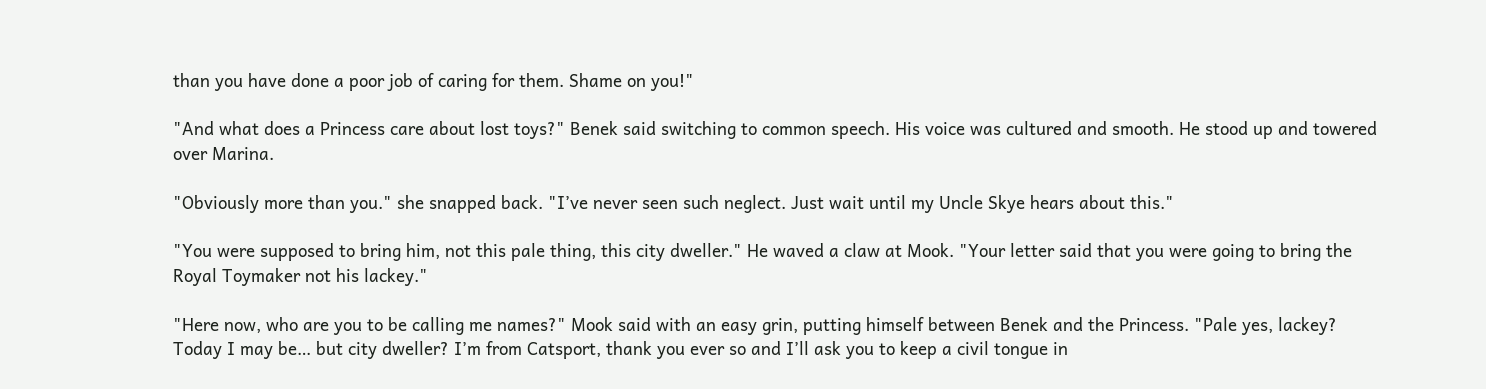than you have done a poor job of caring for them. Shame on you!"

"And what does a Princess care about lost toys?" Benek said switching to common speech. His voice was cultured and smooth. He stood up and towered over Marina.

"Obviously more than you." she snapped back. "I’ve never seen such neglect. Just wait until my Uncle Skye hears about this."

"You were supposed to bring him, not this pale thing, this city dweller." He waved a claw at Mook. "Your letter said that you were going to bring the Royal Toymaker not his lackey."

"Here now, who are you to be calling me names?" Mook said with an easy grin, putting himself between Benek and the Princess. "Pale yes, lackey? Today I may be… but city dweller? I’m from Catsport, thank you ever so and I’ll ask you to keep a civil tongue in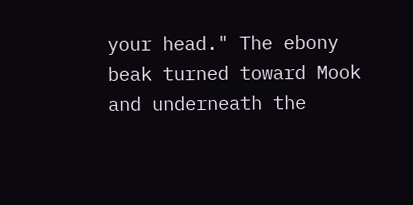your head." The ebony beak turned toward Mook and underneath the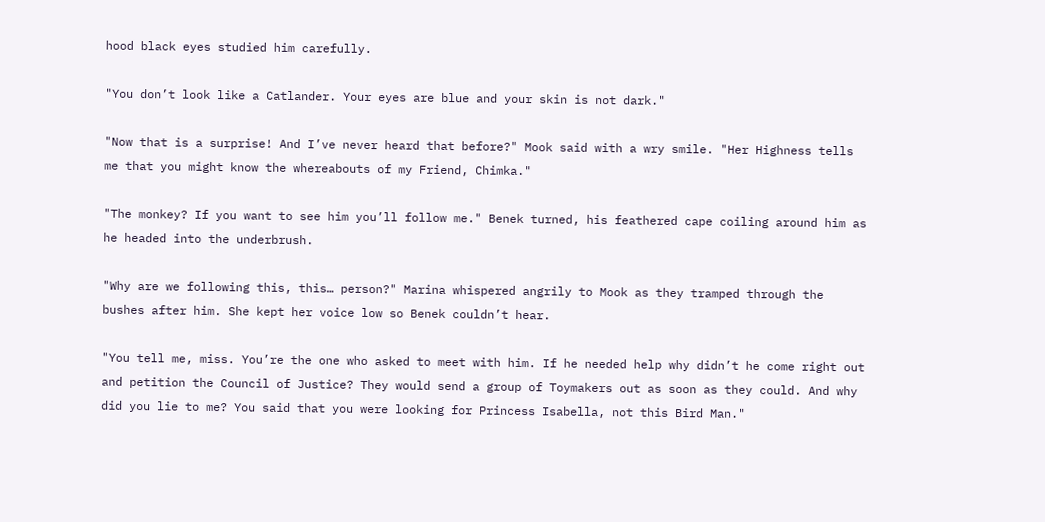hood black eyes studied him carefully.

"You don’t look like a Catlander. Your eyes are blue and your skin is not dark."

"Now that is a surprise! And I’ve never heard that before?" Mook said with a wry smile. "Her Highness tells me that you might know the whereabouts of my Friend, Chimka."

"The monkey? If you want to see him you’ll follow me." Benek turned, his feathered cape coiling around him as he headed into the underbrush.

"Why are we following this, this… person?" Marina whispered angrily to Mook as they tramped through the bushes after him. She kept her voice low so Benek couldn’t hear.

"You tell me, miss. You’re the one who asked to meet with him. If he needed help why didn’t he come right out and petition the Council of Justice? They would send a group of Toymakers out as soon as they could. And why did you lie to me? You said that you were looking for Princess Isabella, not this Bird Man."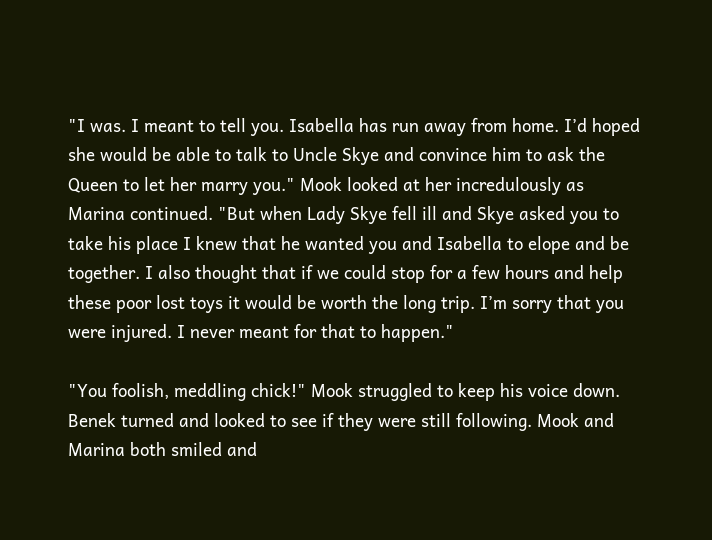"I was. I meant to tell you. Isabella has run away from home. I’d hoped she would be able to talk to Uncle Skye and convince him to ask the Queen to let her marry you." Mook looked at her incredulously as Marina continued. "But when Lady Skye fell ill and Skye asked you to take his place I knew that he wanted you and Isabella to elope and be together. I also thought that if we could stop for a few hours and help these poor lost toys it would be worth the long trip. I’m sorry that you were injured. I never meant for that to happen."

"You foolish, meddling chick!" Mook struggled to keep his voice down. Benek turned and looked to see if they were still following. Mook and Marina both smiled and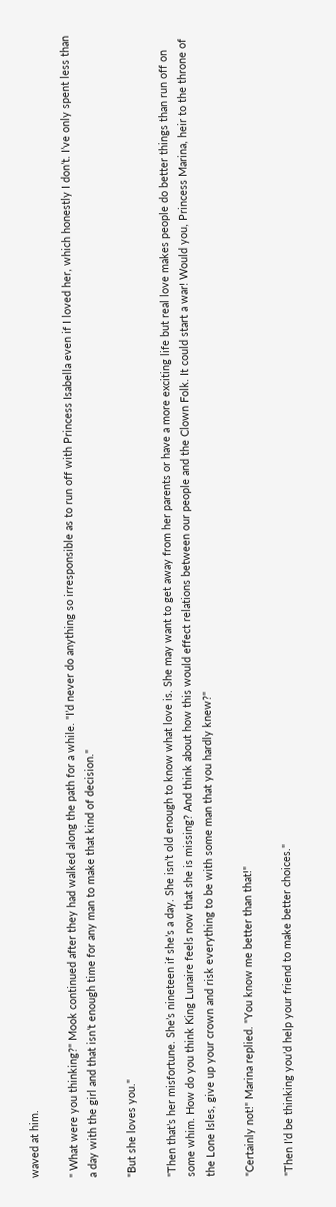waved at him.

" What were you thinking?" Mook continued after they had walked along the path for a while. "I’d never do anything so irresponsible as to run off with Princess Isabella even if I loved her, which honestly I don’t. I’ve only spent less than a day with the girl and that isn’t enough time for any man to make that kind of decision."

"But she loves you."

"Then that’s her misfortune. She’s nineteen if she’s a day. She isn’t old enough to know what love is. She may want to get away from her parents or have a more exciting life but real love makes people do better things than run off on some whim. How do you think King Lunaire feels now that she is missing? And think about how this would effect relations between our people and the Clown Folk. It could start a war! Would you, Princess Marina, heir to the throne of the Lone Isles, give up your crown and risk everything to be with some man that you hardly knew?"

"Certainly not!" Marina replied. "You know me better than that!"

"Then I’d be thinking you’d help your friend to make better choices."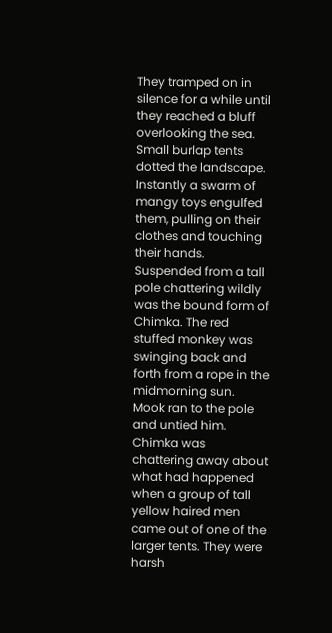They tramped on in silence for a while until they reached a bluff overlooking the sea. Small burlap tents dotted the landscape. Instantly a swarm of mangy toys engulfed them, pulling on their clothes and touching their hands. Suspended from a tall pole chattering wildly was the bound form of Chimka. The red stuffed monkey was swinging back and forth from a rope in the midmorning sun. Mook ran to the pole and untied him. Chimka was chattering away about what had happened when a group of tall yellow haired men came out of one of the larger tents. They were harsh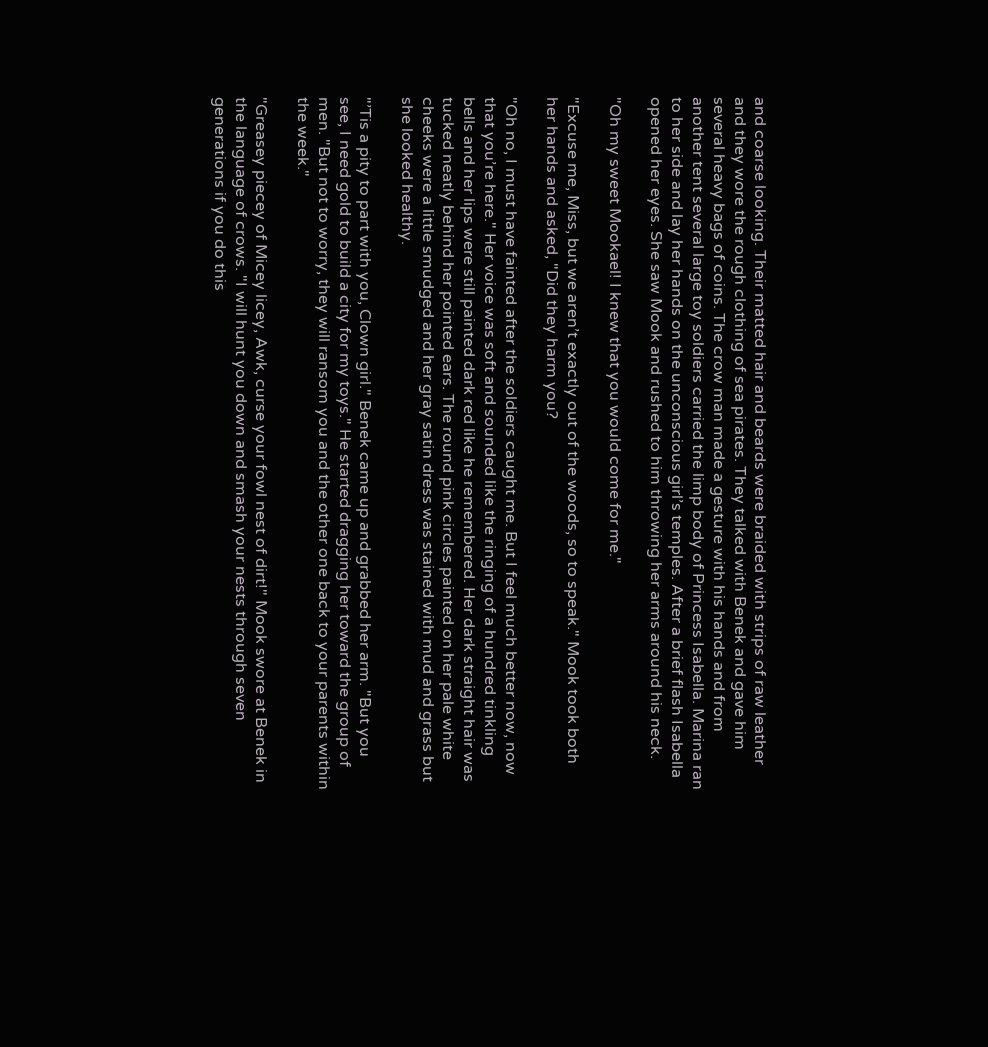and coarse looking. Their matted hair and beards were braided with strips of raw leather and they wore the rough clothing of sea pirates. They talked with Benek and gave him several heavy bags of coins. The crow man made a gesture with his hands and from another tent several large toy soldiers carried the limp body of Princess Isabella. Marina ran to her side and lay her hands on the unconscious girl’s temples. After a brief flash Isabella opened her eyes. She saw Mook and rushed to him throwing her arms around his neck.

"Oh my sweet Mookael! I knew that you would come for me."

"Excuse me, Miss, but we aren’t exactly out of the woods, so to speak." Mook took both her hands and asked, "Did they harm you?

"Oh no, I must have fainted after the soldiers caught me. But I feel much better now, now that you’re here." Her voice was soft and sounded like the ringing of a hundred tinkling bells and her lips were still painted dark red like he remembered. Her dark straight hair was tucked neatly behind her pointed ears. The round pink circles painted on her pale white cheeks were a little smudged and her gray satin dress was stained with mud and grass but she looked healthy.

"’Tis a pity to part with you, Clown girl." Benek came up and grabbed her arm. "But you see, I need gold to build a city for my toys." He started dragging her toward the group of men. "But not to worry, they will ransom you and the other one back to your parents within the week."

"Greasey piecey of Micey licey, Awk, curse your fowl nest of dirt!" Mook swore at Benek in the language of crows. "I will hunt you down and smash your nests through seven generations if you do this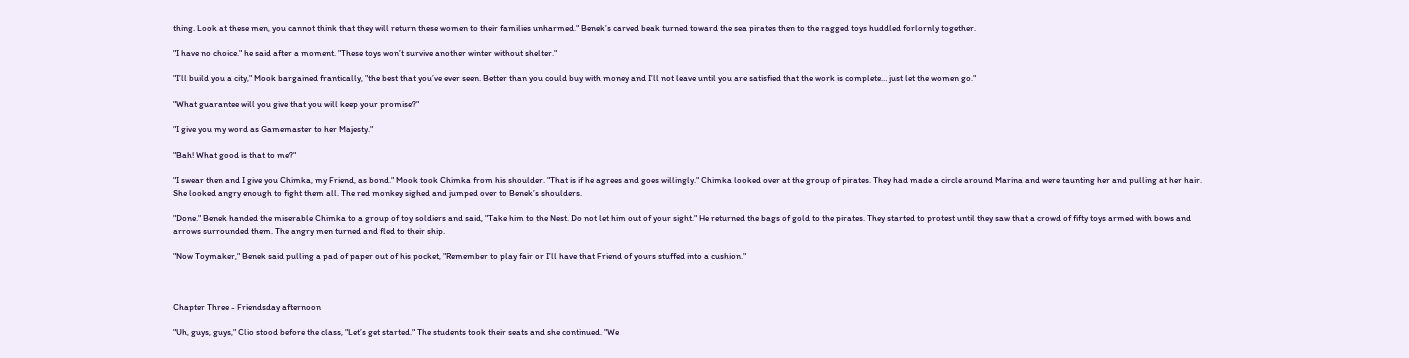thing. Look at these men, you cannot think that they will return these women to their families unharmed." Benek’s carved beak turned toward the sea pirates then to the ragged toys huddled forlornly together.

"I have no choice." he said after a moment. "These toys won’t survive another winter without shelter."

"I’ll build you a city," Mook bargained frantically, "the best that you’ve ever seen. Better than you could buy with money and I’ll not leave until you are satisfied that the work is complete… just let the women go."

"What guarantee will you give that you will keep your promise?"

"I give you my word as Gamemaster to her Majesty."

"Bah! What good is that to me?"

"I swear then and I give you Chimka, my Friend, as bond." Mook took Chimka from his shoulder. "That is if he agrees and goes willingly." Chimka looked over at the group of pirates. They had made a circle around Marina and were taunting her and pulling at her hair. She looked angry enough to fight them all. The red monkey sighed and jumped over to Benek’s shoulders.

"Done." Benek handed the miserable Chimka to a group of toy soldiers and said, "Take him to the Nest. Do not let him out of your sight." He returned the bags of gold to the pirates. They started to protest until they saw that a crowd of fifty toys armed with bows and arrows surrounded them. The angry men turned and fled to their ship.

"Now Toymaker," Benek said pulling a pad of paper out of his pocket, "Remember to play fair or I’ll have that Friend of yours stuffed into a cushion."



Chapter Three - Friendsday afternoon

"Uh, guys, guys," Clio stood before the class, "Let’s get started." The students took their seats and she continued. "We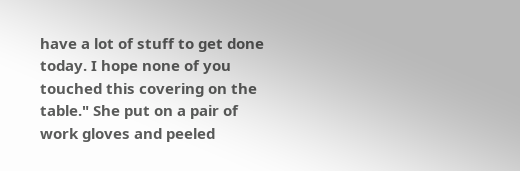have a lot of stuff to get done today. I hope none of you touched this covering on the table." She put on a pair of work gloves and peeled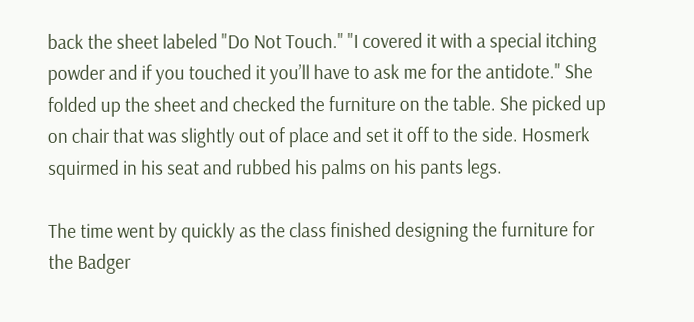back the sheet labeled "Do Not Touch." "I covered it with a special itching powder and if you touched it you’ll have to ask me for the antidote." She folded up the sheet and checked the furniture on the table. She picked up on chair that was slightly out of place and set it off to the side. Hosmerk squirmed in his seat and rubbed his palms on his pants legs.

The time went by quickly as the class finished designing the furniture for the Badger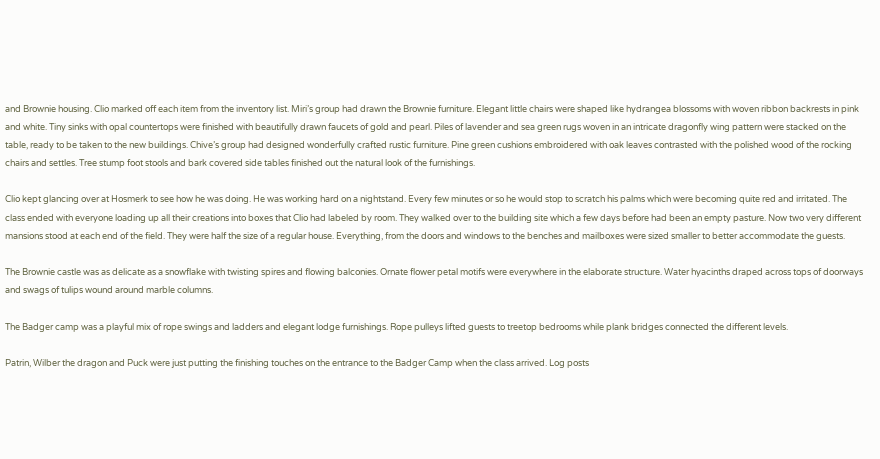and Brownie housing. Clio marked off each item from the inventory list. Miri’s group had drawn the Brownie furniture. Elegant little chairs were shaped like hydrangea blossoms with woven ribbon backrests in pink and white. Tiny sinks with opal countertops were finished with beautifully drawn faucets of gold and pearl. Piles of lavender and sea green rugs woven in an intricate dragonfly wing pattern were stacked on the table, ready to be taken to the new buildings. Chive’s group had designed wonderfully crafted rustic furniture. Pine green cushions embroidered with oak leaves contrasted with the polished wood of the rocking chairs and settles. Tree stump foot stools and bark covered side tables finished out the natural look of the furnishings.

Clio kept glancing over at Hosmerk to see how he was doing. He was working hard on a nightstand. Every few minutes or so he would stop to scratch his palms which were becoming quite red and irritated. The class ended with everyone loading up all their creations into boxes that Clio had labeled by room. They walked over to the building site which a few days before had been an empty pasture. Now two very different mansions stood at each end of the field. They were half the size of a regular house. Everything, from the doors and windows to the benches and mailboxes were sized smaller to better accommodate the guests.

The Brownie castle was as delicate as a snowflake with twisting spires and flowing balconies. Ornate flower petal motifs were everywhere in the elaborate structure. Water hyacinths draped across tops of doorways and swags of tulips wound around marble columns.

The Badger camp was a playful mix of rope swings and ladders and elegant lodge furnishings. Rope pulleys lifted guests to treetop bedrooms while plank bridges connected the different levels.

Patrin, Wilber the dragon and Puck were just putting the finishing touches on the entrance to the Badger Camp when the class arrived. Log posts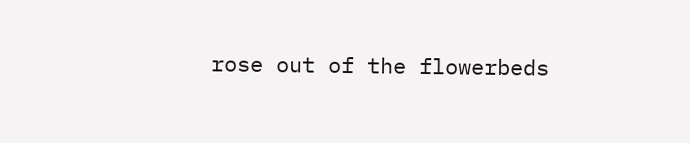rose out of the flowerbeds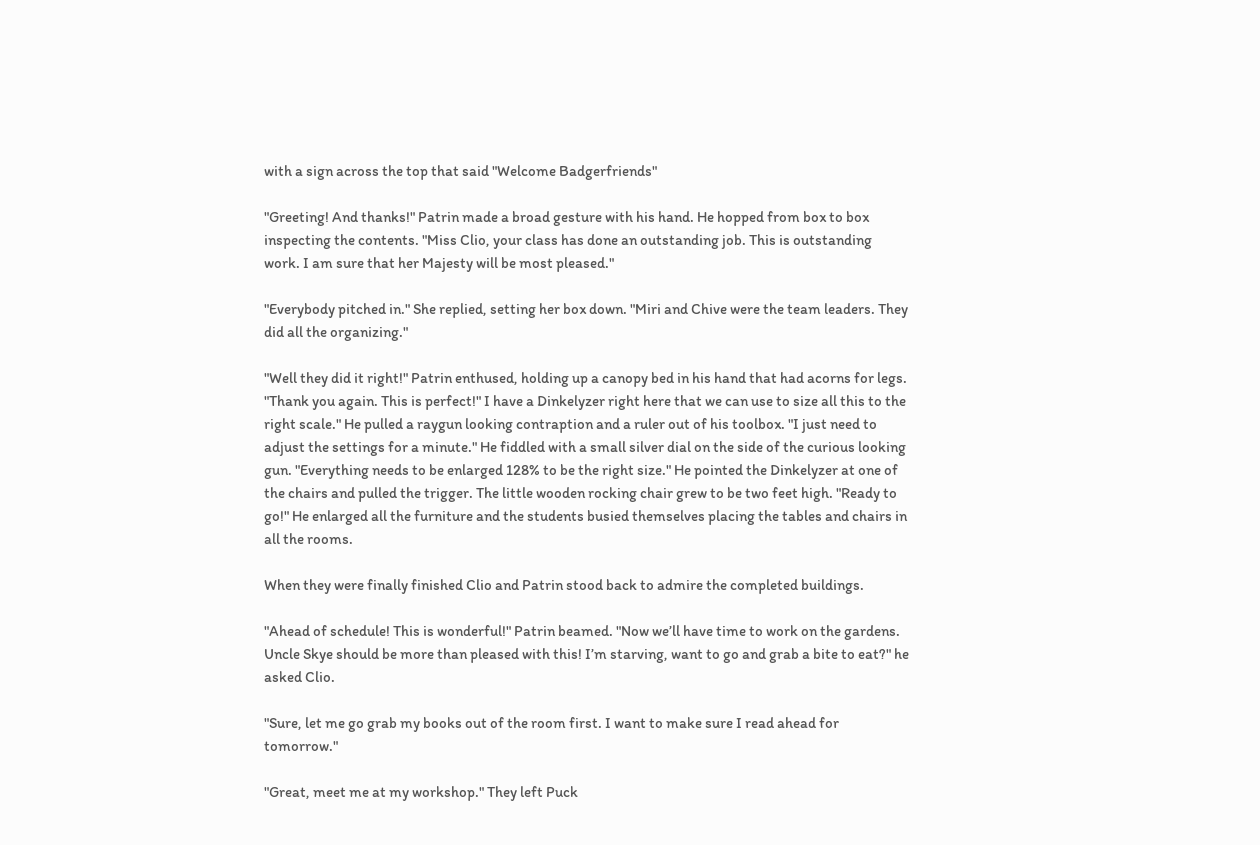with a sign across the top that said "Welcome Badgerfriends"

"Greeting! And thanks!" Patrin made a broad gesture with his hand. He hopped from box to box inspecting the contents. "Miss Clio, your class has done an outstanding job. This is outstanding work. I am sure that her Majesty will be most pleased."

"Everybody pitched in." She replied, setting her box down. "Miri and Chive were the team leaders. They did all the organizing."

"Well they did it right!" Patrin enthused, holding up a canopy bed in his hand that had acorns for legs. "Thank you again. This is perfect!" I have a Dinkelyzer right here that we can use to size all this to the right scale." He pulled a raygun looking contraption and a ruler out of his toolbox. "I just need to adjust the settings for a minute." He fiddled with a small silver dial on the side of the curious looking gun. "Everything needs to be enlarged 128% to be the right size." He pointed the Dinkelyzer at one of the chairs and pulled the trigger. The little wooden rocking chair grew to be two feet high. "Ready to go!" He enlarged all the furniture and the students busied themselves placing the tables and chairs in all the rooms.

When they were finally finished Clio and Patrin stood back to admire the completed buildings.

"Ahead of schedule! This is wonderful!" Patrin beamed. "Now we’ll have time to work on the gardens. Uncle Skye should be more than pleased with this! I’m starving, want to go and grab a bite to eat?" he asked Clio.

"Sure, let me go grab my books out of the room first. I want to make sure I read ahead for tomorrow."

"Great, meet me at my workshop." They left Puck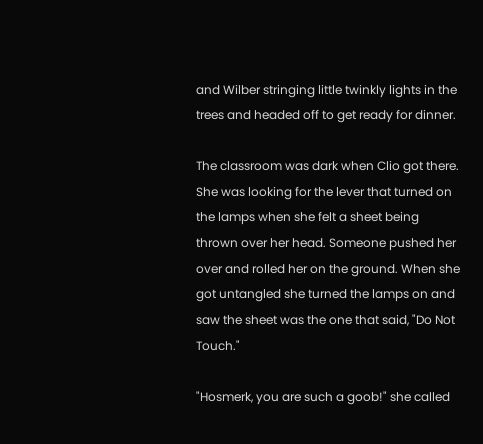and Wilber stringing little twinkly lights in the trees and headed off to get ready for dinner.

The classroom was dark when Clio got there. She was looking for the lever that turned on the lamps when she felt a sheet being thrown over her head. Someone pushed her over and rolled her on the ground. When she got untangled she turned the lamps on and saw the sheet was the one that said, "Do Not Touch."

"Hosmerk, you are such a goob!" she called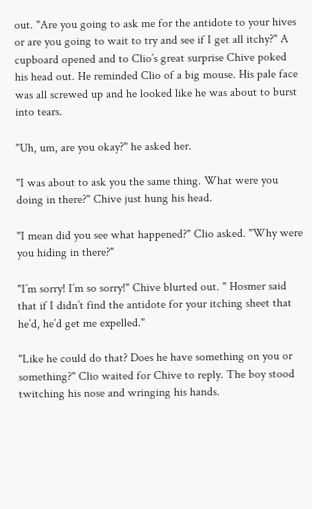out. "Are you going to ask me for the antidote to your hives or are you going to wait to try and see if I get all itchy?" A cupboard opened and to Clio’s great surprise Chive poked his head out. He reminded Clio of a big mouse. His pale face was all screwed up and he looked like he was about to burst into tears.

"Uh, um, are you okay?" he asked her.

"I was about to ask you the same thing. What were you doing in there?" Chive just hung his head.

"I mean did you see what happened?" Clio asked. "Why were you hiding in there?"

"I’m sorry! I’m so sorry!" Chive blurted out. " Hosmer said that if I didn’t find the antidote for your itching sheet that he’d, he’d get me expelled."

"Like he could do that? Does he have something on you or something?" Clio waited for Chive to reply. The boy stood twitching his nose and wringing his hands.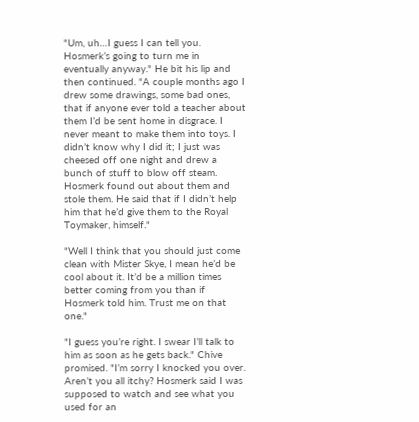"Um, uh…I guess I can tell you. Hosmerk’s going to turn me in eventually anyway." He bit his lip and then continued. "A couple months ago I drew some drawings, some bad ones, that if anyone ever told a teacher about them I’d be sent home in disgrace. I never meant to make them into toys. I didn’t know why I did it; I just was cheesed off one night and drew a bunch of stuff to blow off steam. Hosmerk found out about them and stole them. He said that if I didn’t help him that he’d give them to the Royal Toymaker, himself."

"Well I think that you should just come clean with Mister Skye, I mean he’d be cool about it. It’d be a million times better coming from you than if Hosmerk told him. Trust me on that one."

"I guess you’re right. I swear I’ll talk to him as soon as he gets back." Chive promised. "I’m sorry I knocked you over. Aren’t you all itchy? Hosmerk said I was supposed to watch and see what you used for an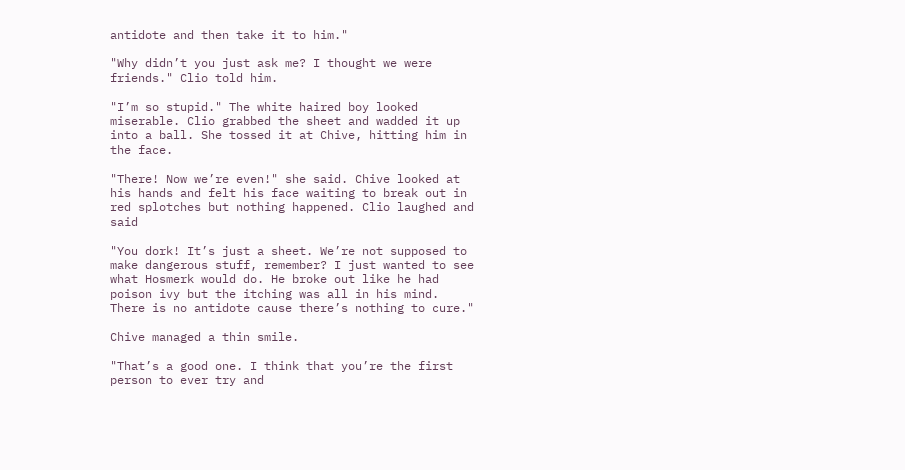antidote and then take it to him."

"Why didn’t you just ask me? I thought we were friends." Clio told him.

"I’m so stupid." The white haired boy looked miserable. Clio grabbed the sheet and wadded it up into a ball. She tossed it at Chive, hitting him in the face.

"There! Now we’re even!" she said. Chive looked at his hands and felt his face waiting to break out in red splotches but nothing happened. Clio laughed and said

"You dork! It’s just a sheet. We’re not supposed to make dangerous stuff, remember? I just wanted to see what Hosmerk would do. He broke out like he had poison ivy but the itching was all in his mind. There is no antidote cause there’s nothing to cure."

Chive managed a thin smile.

"That’s a good one. I think that you’re the first person to ever try and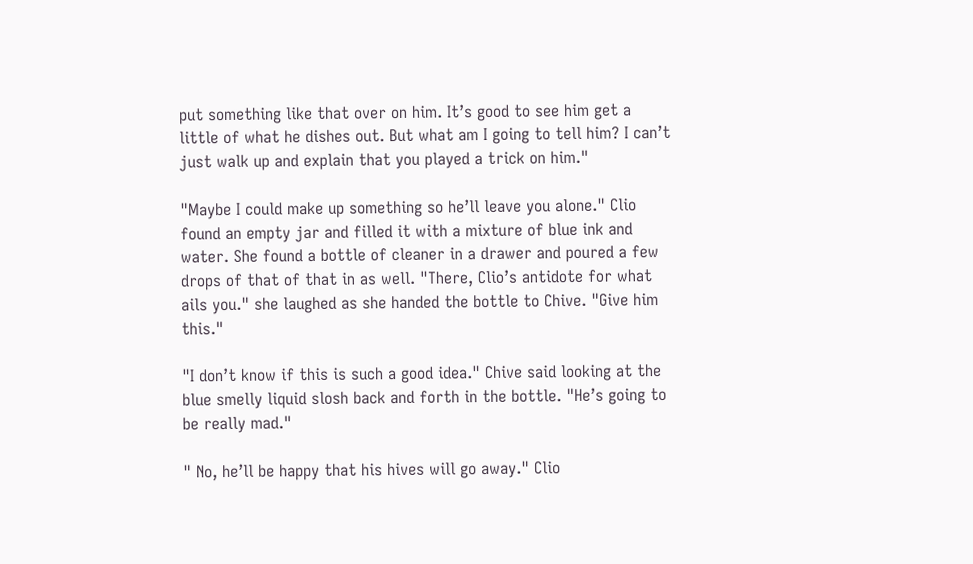put something like that over on him. It’s good to see him get a little of what he dishes out. But what am I going to tell him? I can’t just walk up and explain that you played a trick on him."

"Maybe I could make up something so he’ll leave you alone." Clio found an empty jar and filled it with a mixture of blue ink and water. She found a bottle of cleaner in a drawer and poured a few drops of that of that in as well. "There, Clio’s antidote for what ails you." she laughed as she handed the bottle to Chive. "Give him this."

"I don’t know if this is such a good idea." Chive said looking at the blue smelly liquid slosh back and forth in the bottle. "He’s going to be really mad."

" No, he’ll be happy that his hives will go away." Clio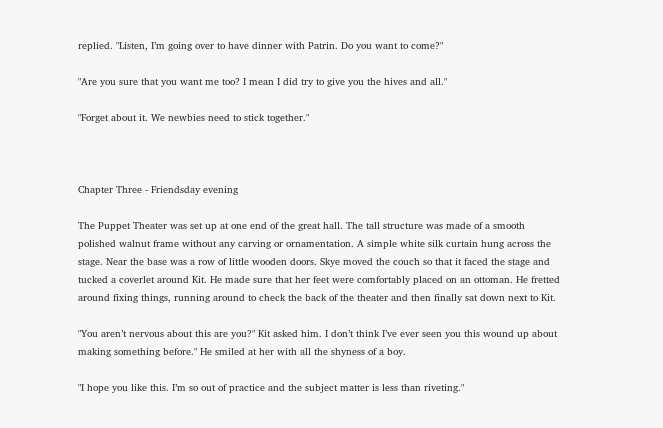replied. "Listen, I’m going over to have dinner with Patrin. Do you want to come?"

"Are you sure that you want me too? I mean I did try to give you the hives and all."

"Forget about it. We newbies need to stick together."



Chapter Three - Friendsday evening

The Puppet Theater was set up at one end of the great hall. The tall structure was made of a smooth polished walnut frame without any carving or ornamentation. A simple white silk curtain hung across the stage. Near the base was a row of little wooden doors. Skye moved the couch so that it faced the stage and tucked a coverlet around Kit. He made sure that her feet were comfortably placed on an ottoman. He fretted around fixing things, running around to check the back of the theater and then finally sat down next to Kit.

"You aren’t nervous about this are you?" Kit asked him. I don’t think I’ve ever seen you this wound up about making something before." He smiled at her with all the shyness of a boy.

"I hope you like this. I’m so out of practice and the subject matter is less than riveting."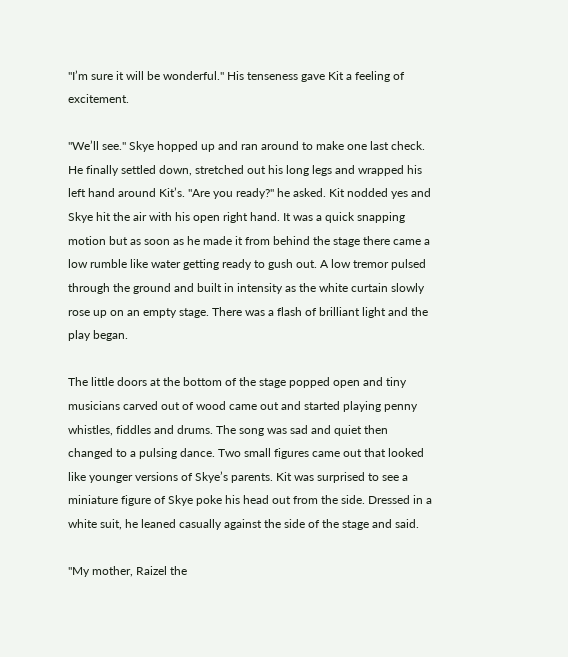"I’m sure it will be wonderful." His tenseness gave Kit a feeling of excitement.

"We’ll see." Skye hopped up and ran around to make one last check. He finally settled down, stretched out his long legs and wrapped his left hand around Kit’s. "Are you ready?" he asked. Kit nodded yes and Skye hit the air with his open right hand. It was a quick snapping motion but as soon as he made it from behind the stage there came a low rumble like water getting ready to gush out. A low tremor pulsed through the ground and built in intensity as the white curtain slowly rose up on an empty stage. There was a flash of brilliant light and the play began.

The little doors at the bottom of the stage popped open and tiny musicians carved out of wood came out and started playing penny whistles, fiddles and drums. The song was sad and quiet then changed to a pulsing dance. Two small figures came out that looked like younger versions of Skye’s parents. Kit was surprised to see a miniature figure of Skye poke his head out from the side. Dressed in a white suit, he leaned casually against the side of the stage and said.

"My mother, Raizel the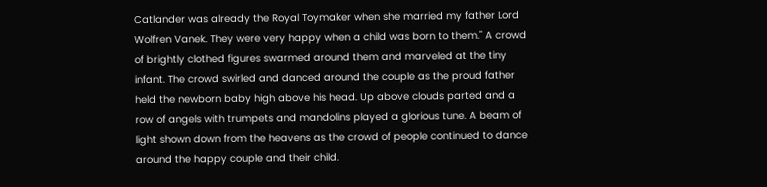Catlander was already the Royal Toymaker when she married my father Lord Wolfren Vanek. They were very happy when a child was born to them." A crowd of brightly clothed figures swarmed around them and marveled at the tiny infant. The crowd swirled and danced around the couple as the proud father held the newborn baby high above his head. Up above clouds parted and a row of angels with trumpets and mandolins played a glorious tune. A beam of light shown down from the heavens as the crowd of people continued to dance around the happy couple and their child.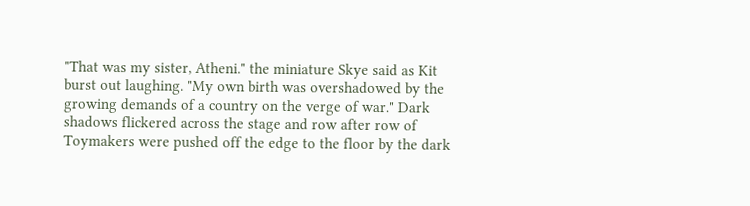"That was my sister, Atheni." the miniature Skye said as Kit burst out laughing. "My own birth was overshadowed by the growing demands of a country on the verge of war." Dark shadows flickered across the stage and row after row of Toymakers were pushed off the edge to the floor by the dark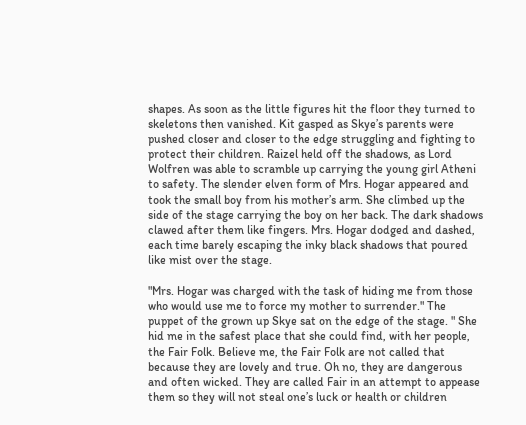shapes. As soon as the little figures hit the floor they turned to skeletons then vanished. Kit gasped as Skye’s parents were pushed closer and closer to the edge struggling and fighting to protect their children. Raizel held off the shadows, as Lord Wolfren was able to scramble up carrying the young girl Atheni to safety. The slender elven form of Mrs. Hogar appeared and took the small boy from his mother’s arm. She climbed up the side of the stage carrying the boy on her back. The dark shadows clawed after them like fingers. Mrs. Hogar dodged and dashed, each time barely escaping the inky black shadows that poured like mist over the stage.

"Mrs. Hogar was charged with the task of hiding me from those who would use me to force my mother to surrender." The puppet of the grown up Skye sat on the edge of the stage. " She hid me in the safest place that she could find, with her people, the Fair Folk. Believe me, the Fair Folk are not called that because they are lovely and true. Oh no, they are dangerous and often wicked. They are called Fair in an attempt to appease them so they will not steal one’s luck or health or children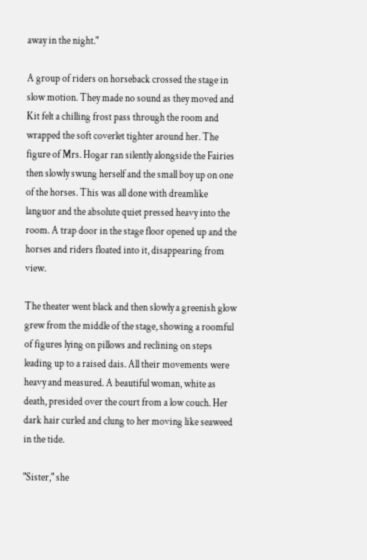away in the night."

A group of riders on horseback crossed the stage in slow motion. They made no sound as they moved and Kit felt a chilling frost pass through the room and wrapped the soft coverlet tighter around her. The figure of Mrs. Hogar ran silently alongside the Fairies then slowly swung herself and the small boy up on one of the horses. This was all done with dreamlike languor and the absolute quiet pressed heavy into the room. A trap door in the stage floor opened up and the horses and riders floated into it, disappearing from view.

The theater went black and then slowly a greenish glow grew from the middle of the stage, showing a roomful of figures lying on pillows and reclining on steps leading up to a raised dais. All their movements were heavy and measured. A beautiful woman, white as death, presided over the court from a low couch. Her dark hair curled and clung to her moving like seaweed in the tide.

"Sister," she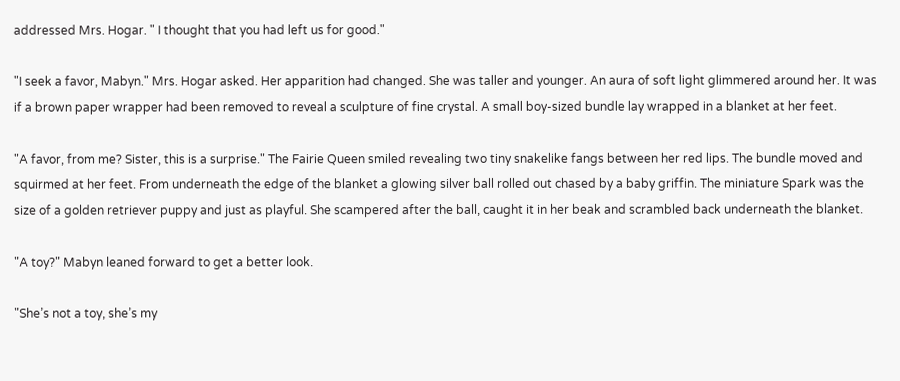addressed Mrs. Hogar. " I thought that you had left us for good."

"I seek a favor, Mabyn." Mrs. Hogar asked. Her apparition had changed. She was taller and younger. An aura of soft light glimmered around her. It was if a brown paper wrapper had been removed to reveal a sculpture of fine crystal. A small boy-sized bundle lay wrapped in a blanket at her feet.

"A favor, from me? Sister, this is a surprise." The Fairie Queen smiled revealing two tiny snakelike fangs between her red lips. The bundle moved and squirmed at her feet. From underneath the edge of the blanket a glowing silver ball rolled out chased by a baby griffin. The miniature Spark was the size of a golden retriever puppy and just as playful. She scampered after the ball, caught it in her beak and scrambled back underneath the blanket.

"A toy?" Mabyn leaned forward to get a better look.

"She’s not a toy, she’s my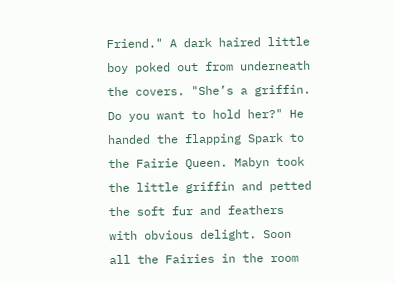Friend." A dark haired little boy poked out from underneath the covers. "She’s a griffin. Do you want to hold her?" He handed the flapping Spark to the Fairie Queen. Mabyn took the little griffin and petted the soft fur and feathers with obvious delight. Soon all the Fairies in the room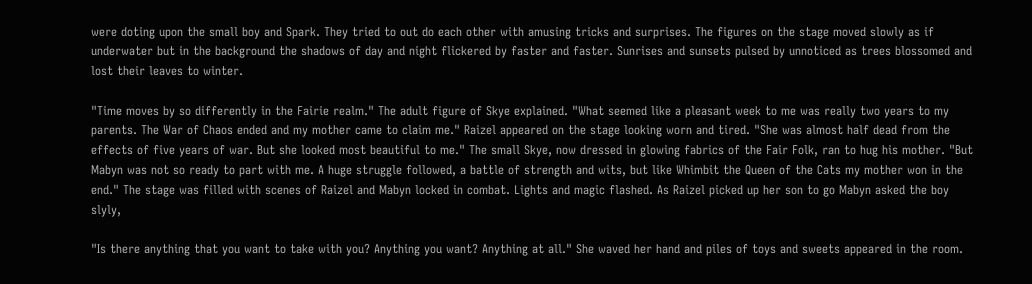were doting upon the small boy and Spark. They tried to out do each other with amusing tricks and surprises. The figures on the stage moved slowly as if underwater but in the background the shadows of day and night flickered by faster and faster. Sunrises and sunsets pulsed by unnoticed as trees blossomed and lost their leaves to winter.

"Time moves by so differently in the Fairie realm." The adult figure of Skye explained. "What seemed like a pleasant week to me was really two years to my parents. The War of Chaos ended and my mother came to claim me." Raizel appeared on the stage looking worn and tired. "She was almost half dead from the effects of five years of war. But she looked most beautiful to me." The small Skye, now dressed in glowing fabrics of the Fair Folk, ran to hug his mother. "But Mabyn was not so ready to part with me. A huge struggle followed, a battle of strength and wits, but like Whimbit the Queen of the Cats my mother won in the end." The stage was filled with scenes of Raizel and Mabyn locked in combat. Lights and magic flashed. As Raizel picked up her son to go Mabyn asked the boy slyly,

"Is there anything that you want to take with you? Anything you want? Anything at all." She waved her hand and piles of toys and sweets appeared in the room.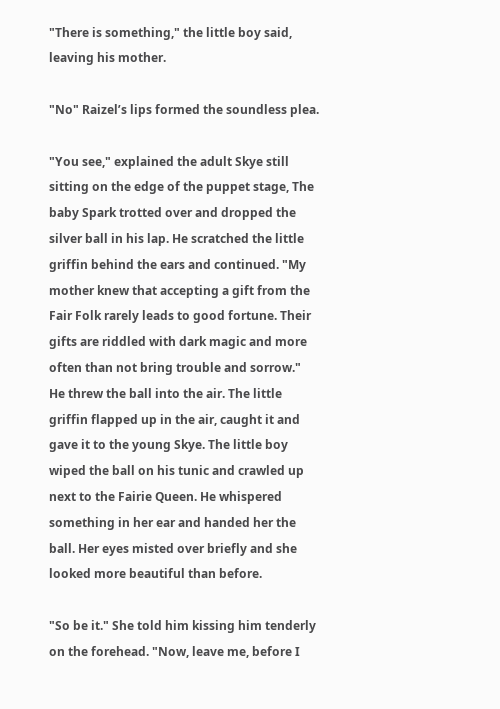"There is something," the little boy said, leaving his mother.

"No" Raizel’s lips formed the soundless plea.

"You see," explained the adult Skye still sitting on the edge of the puppet stage, The baby Spark trotted over and dropped the silver ball in his lap. He scratched the little griffin behind the ears and continued. "My mother knew that accepting a gift from the Fair Folk rarely leads to good fortune. Their gifts are riddled with dark magic and more often than not bring trouble and sorrow." He threw the ball into the air. The little griffin flapped up in the air, caught it and gave it to the young Skye. The little boy wiped the ball on his tunic and crawled up next to the Fairie Queen. He whispered something in her ear and handed her the ball. Her eyes misted over briefly and she looked more beautiful than before.

"So be it." She told him kissing him tenderly on the forehead. "Now, leave me, before I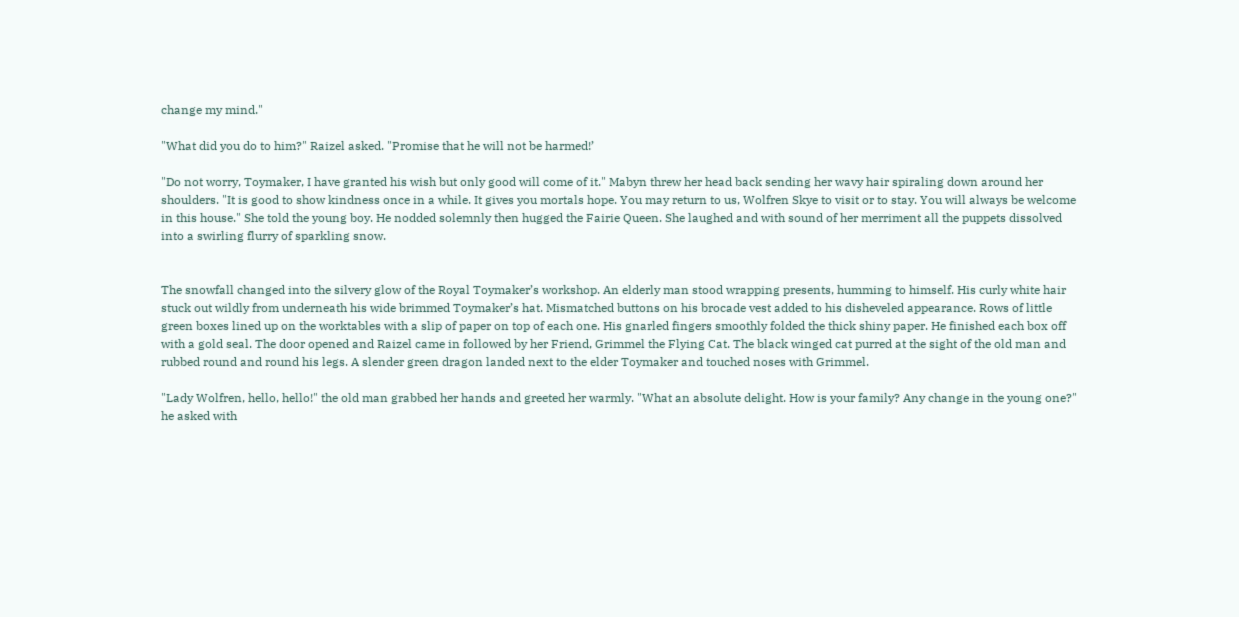change my mind."

"What did you do to him?" Raizel asked. "Promise that he will not be harmed!’

"Do not worry, Toymaker, I have granted his wish but only good will come of it." Mabyn threw her head back sending her wavy hair spiraling down around her shoulders. "It is good to show kindness once in a while. It gives you mortals hope. You may return to us, Wolfren Skye to visit or to stay. You will always be welcome in this house." She told the young boy. He nodded solemnly then hugged the Fairie Queen. She laughed and with sound of her merriment all the puppets dissolved into a swirling flurry of sparkling snow.


The snowfall changed into the silvery glow of the Royal Toymaker’s workshop. An elderly man stood wrapping presents, humming to himself. His curly white hair stuck out wildly from underneath his wide brimmed Toymaker’s hat. Mismatched buttons on his brocade vest added to his disheveled appearance. Rows of little green boxes lined up on the worktables with a slip of paper on top of each one. His gnarled fingers smoothly folded the thick shiny paper. He finished each box off with a gold seal. The door opened and Raizel came in followed by her Friend, Grimmel the Flying Cat. The black winged cat purred at the sight of the old man and rubbed round and round his legs. A slender green dragon landed next to the elder Toymaker and touched noses with Grimmel.

"Lady Wolfren, hello, hello!" the old man grabbed her hands and greeted her warmly. "What an absolute delight. How is your family? Any change in the young one?" he asked with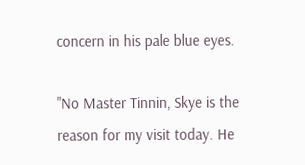concern in his pale blue eyes.

"No Master Tinnin, Skye is the reason for my visit today. He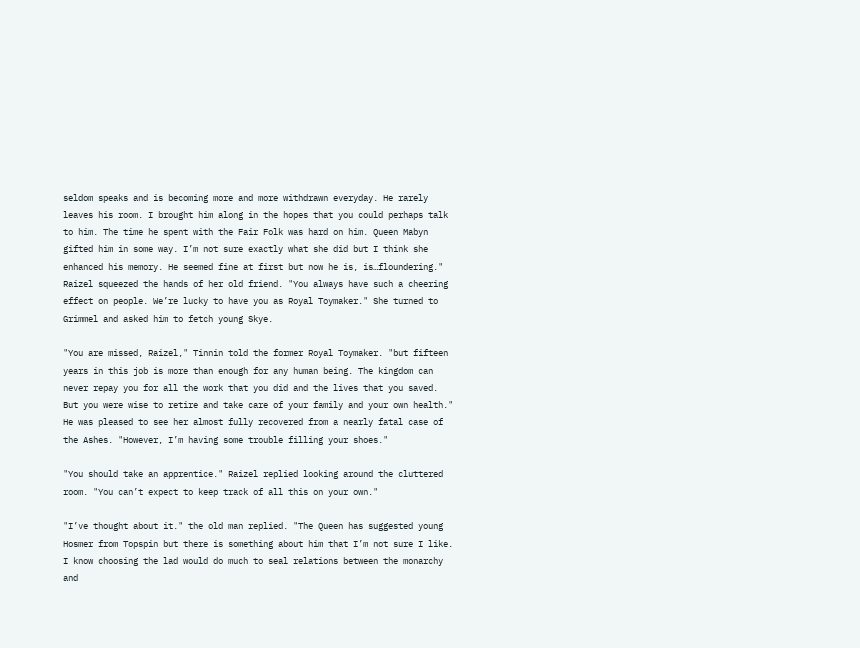seldom speaks and is becoming more and more withdrawn everyday. He rarely leaves his room. I brought him along in the hopes that you could perhaps talk to him. The time he spent with the Fair Folk was hard on him. Queen Mabyn gifted him in some way. I’m not sure exactly what she did but I think she enhanced his memory. He seemed fine at first but now he is, is…floundering." Raizel squeezed the hands of her old friend. "You always have such a cheering effect on people. We’re lucky to have you as Royal Toymaker." She turned to Grimmel and asked him to fetch young Skye.

"You are missed, Raizel," Tinnin told the former Royal Toymaker. "but fifteen years in this job is more than enough for any human being. The kingdom can never repay you for all the work that you did and the lives that you saved. But you were wise to retire and take care of your family and your own health." He was pleased to see her almost fully recovered from a nearly fatal case of the Ashes. "However, I’m having some trouble filling your shoes."

"You should take an apprentice." Raizel replied looking around the cluttered room. "You can’t expect to keep track of all this on your own."

"I’ve thought about it." the old man replied. "The Queen has suggested young Hosmer from Topspin but there is something about him that I’m not sure I like. I know choosing the lad would do much to seal relations between the monarchy and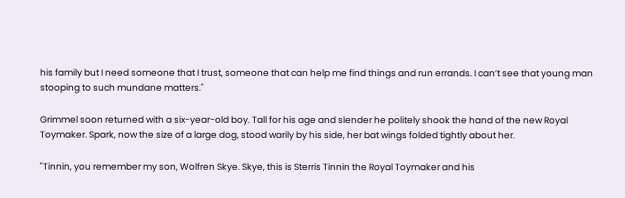his family but I need someone that I trust, someone that can help me find things and run errands. I can’t see that young man stooping to such mundane matters."

Grimmel soon returned with a six-year-old boy. Tall for his age and slender he politely shook the hand of the new Royal Toymaker. Spark, now the size of a large dog, stood warily by his side, her bat wings folded tightly about her.

"Tinnin, you remember my son, Wolfren Skye. Skye, this is Sterris Tinnin the Royal Toymaker and his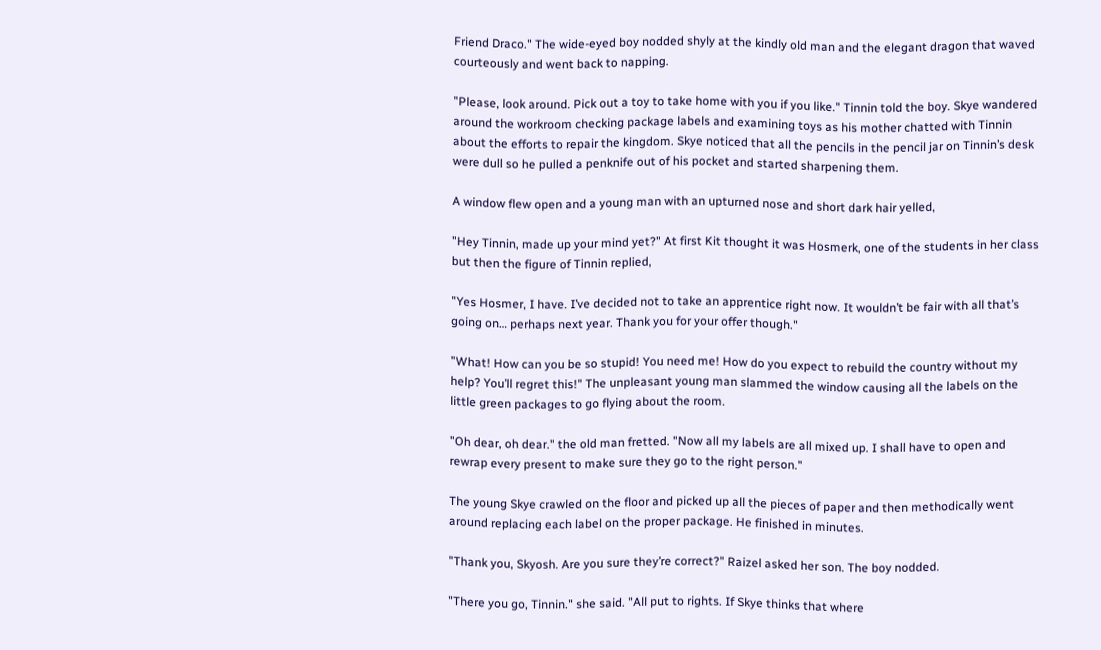Friend Draco." The wide-eyed boy nodded shyly at the kindly old man and the elegant dragon that waved courteously and went back to napping.

"Please, look around. Pick out a toy to take home with you if you like." Tinnin told the boy. Skye wandered around the workroom checking package labels and examining toys as his mother chatted with Tinnin about the efforts to repair the kingdom. Skye noticed that all the pencils in the pencil jar on Tinnin’s desk were dull so he pulled a penknife out of his pocket and started sharpening them.

A window flew open and a young man with an upturned nose and short dark hair yelled,

"Hey Tinnin, made up your mind yet?" At first Kit thought it was Hosmerk, one of the students in her class but then the figure of Tinnin replied,

"Yes Hosmer, I have. I’ve decided not to take an apprentice right now. It wouldn’t be fair with all that’s going on… perhaps next year. Thank you for your offer though."

"What! How can you be so stupid! You need me! How do you expect to rebuild the country without my help? You’ll regret this!" The unpleasant young man slammed the window causing all the labels on the little green packages to go flying about the room.

"Oh dear, oh dear." the old man fretted. "Now all my labels are all mixed up. I shall have to open and rewrap every present to make sure they go to the right person."

The young Skye crawled on the floor and picked up all the pieces of paper and then methodically went around replacing each label on the proper package. He finished in minutes.

"Thank you, Skyosh. Are you sure they’re correct?" Raizel asked her son. The boy nodded.

"There you go, Tinnin." she said. "All put to rights. If Skye thinks that where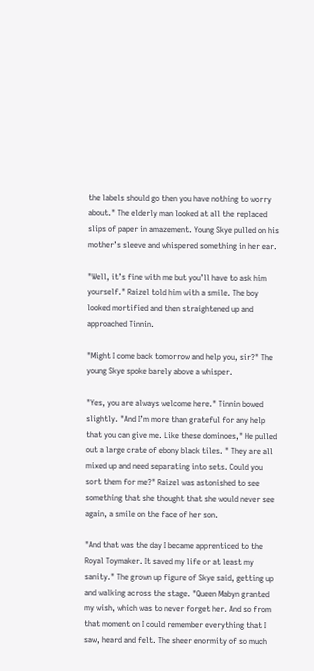the labels should go then you have nothing to worry about." The elderly man looked at all the replaced slips of paper in amazement. Young Skye pulled on his mother’s sleeve and whispered something in her ear.

"Well, it’s fine with me but you’ll have to ask him yourself." Raizel told him with a smile. The boy looked mortified and then straightened up and approached Tinnin.

"Might I come back tomorrow and help you, sir?" The young Skye spoke barely above a whisper.

"Yes, you are always welcome here." Tinnin bowed slightly. "And I’m more than grateful for any help that you can give me. Like these dominoes," He pulled out a large crate of ebony black tiles. " They are all mixed up and need separating into sets. Could you sort them for me?" Raizel was astonished to see something that she thought that she would never see again, a smile on the face of her son.

"And that was the day I became apprenticed to the Royal Toymaker. It saved my life or at least my sanity." The grown up figure of Skye said, getting up and walking across the stage. "Queen Mabyn granted my wish, which was to never forget her. And so from that moment on I could remember everything that I saw, heard and felt. The sheer enormity of so much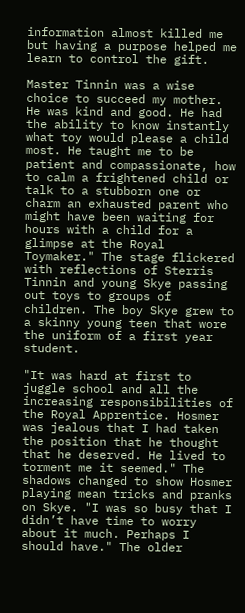information almost killed me but having a purpose helped me learn to control the gift.

Master Tinnin was a wise choice to succeed my mother. He was kind and good. He had the ability to know instantly what toy would please a child most. He taught me to be patient and compassionate, how to calm a frightened child or talk to a stubborn one or charm an exhausted parent who might have been waiting for hours with a child for a glimpse at the Royal Toymaker." The stage flickered with reflections of Sterris Tinnin and young Skye passing out toys to groups of children. The boy Skye grew to a skinny young teen that wore the uniform of a first year student.

"It was hard at first to juggle school and all the increasing responsibilities of the Royal Apprentice. Hosmer was jealous that I had taken the position that he thought that he deserved. He lived to torment me it seemed." The shadows changed to show Hosmer playing mean tricks and pranks on Skye. "I was so busy that I didn’t have time to worry about it much. Perhaps I should have." The older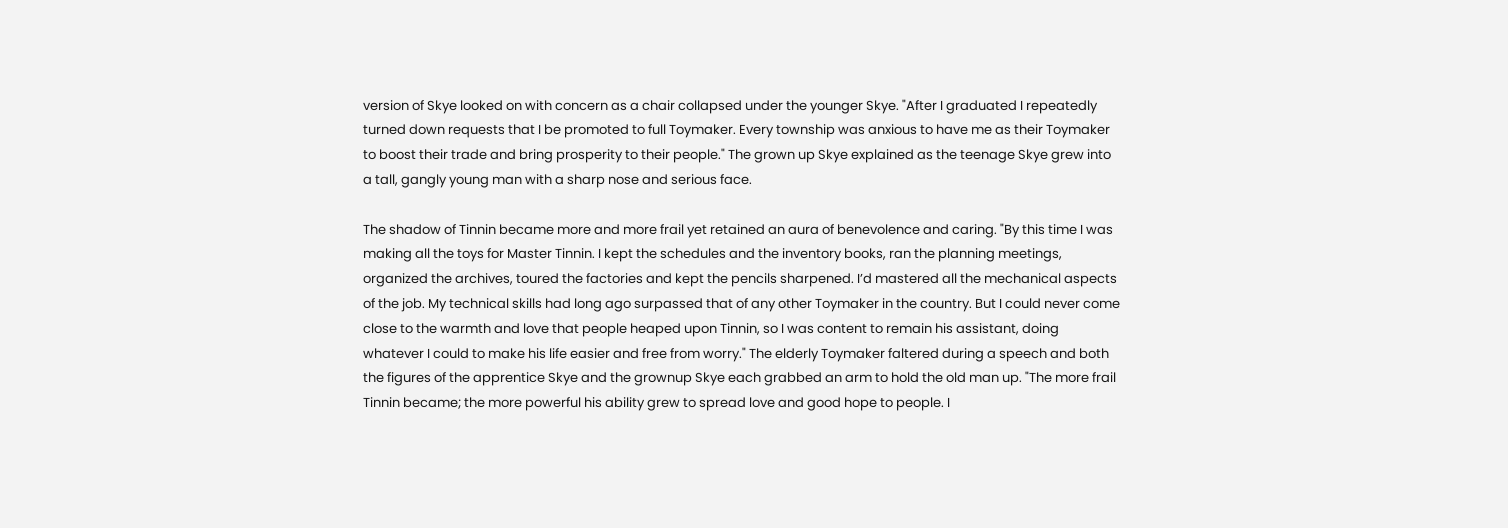version of Skye looked on with concern as a chair collapsed under the younger Skye. "After I graduated I repeatedly turned down requests that I be promoted to full Toymaker. Every township was anxious to have me as their Toymaker to boost their trade and bring prosperity to their people." The grown up Skye explained as the teenage Skye grew into a tall, gangly young man with a sharp nose and serious face.

The shadow of Tinnin became more and more frail yet retained an aura of benevolence and caring. "By this time I was making all the toys for Master Tinnin. I kept the schedules and the inventory books, ran the planning meetings, organized the archives, toured the factories and kept the pencils sharpened. I’d mastered all the mechanical aspects of the job. My technical skills had long ago surpassed that of any other Toymaker in the country. But I could never come close to the warmth and love that people heaped upon Tinnin, so I was content to remain his assistant, doing whatever I could to make his life easier and free from worry." The elderly Toymaker faltered during a speech and both the figures of the apprentice Skye and the grownup Skye each grabbed an arm to hold the old man up. "The more frail Tinnin became; the more powerful his ability grew to spread love and good hope to people. I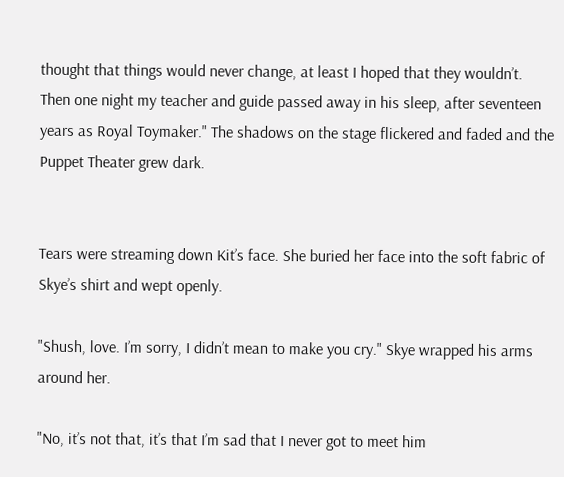thought that things would never change, at least I hoped that they wouldn’t. Then one night my teacher and guide passed away in his sleep, after seventeen years as Royal Toymaker." The shadows on the stage flickered and faded and the Puppet Theater grew dark.


Tears were streaming down Kit’s face. She buried her face into the soft fabric of Skye’s shirt and wept openly.

"Shush, love. I’m sorry, I didn’t mean to make you cry." Skye wrapped his arms around her.

"No, it’s not that, it’s that I’m sad that I never got to meet him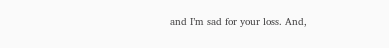and I’m sad for your loss. And,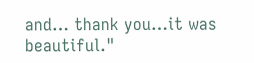and… thank you…it was beautiful."